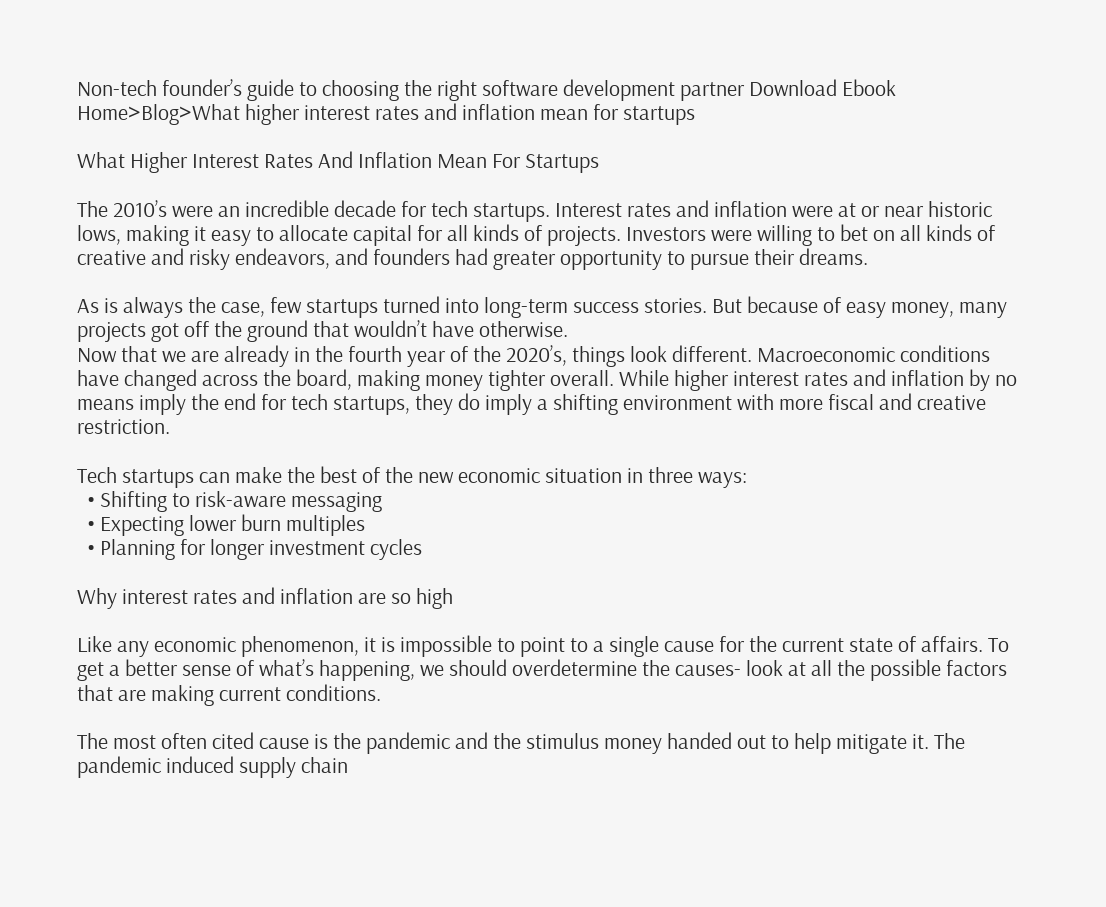Non-tech founder’s guide to choosing the right software development partner Download Ebook
Home>Blog>What higher interest rates and inflation mean for startups

What Higher Interest Rates And Inflation Mean For Startups

The 2010’s were an incredible decade for tech startups. Interest rates and inflation were at or near historic lows, making it easy to allocate capital for all kinds of projects. Investors were willing to bet on all kinds of creative and risky endeavors, and founders had greater opportunity to pursue their dreams.

As is always the case, few startups turned into long-term success stories. But because of easy money, many projects got off the ground that wouldn’t have otherwise.
Now that we are already in the fourth year of the 2020’s, things look different. Macroeconomic conditions have changed across the board, making money tighter overall. While higher interest rates and inflation by no means imply the end for tech startups, they do imply a shifting environment with more fiscal and creative restriction.

Tech startups can make the best of the new economic situation in three ways:
  • Shifting to risk-aware messaging
  • Expecting lower burn multiples
  • Planning for longer investment cycles

Why interest rates and inflation are so high

Like any economic phenomenon, it is impossible to point to a single cause for the current state of affairs. To get a better sense of what’s happening, we should overdetermine the causes- look at all the possible factors that are making current conditions.

The most often cited cause is the pandemic and the stimulus money handed out to help mitigate it. The pandemic induced supply chain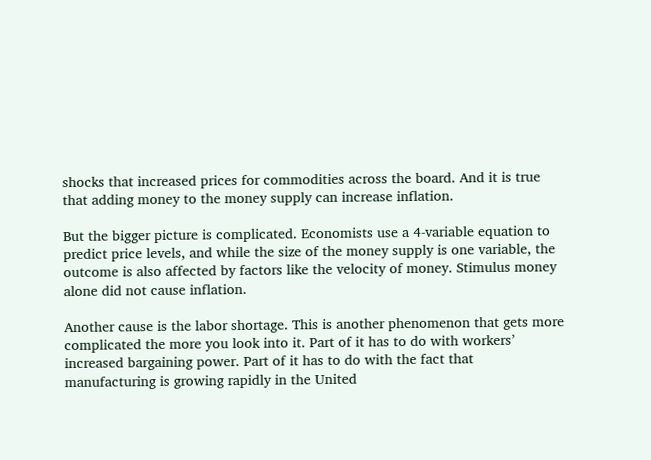shocks that increased prices for commodities across the board. And it is true that adding money to the money supply can increase inflation.

But the bigger picture is complicated. Economists use a 4-variable equation to predict price levels, and while the size of the money supply is one variable, the outcome is also affected by factors like the velocity of money. Stimulus money alone did not cause inflation.

Another cause is the labor shortage. This is another phenomenon that gets more complicated the more you look into it. Part of it has to do with workers’ increased bargaining power. Part of it has to do with the fact that manufacturing is growing rapidly in the United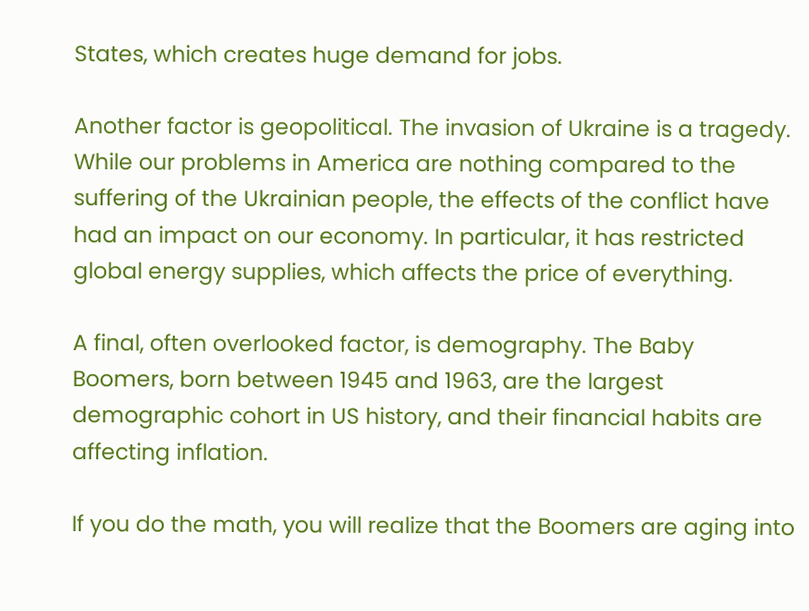States, which creates huge demand for jobs.

Another factor is geopolitical. The invasion of Ukraine is a tragedy. While our problems in America are nothing compared to the suffering of the Ukrainian people, the effects of the conflict have had an impact on our economy. In particular, it has restricted global energy supplies, which affects the price of everything.

A final, often overlooked factor, is demography. The Baby Boomers, born between 1945 and 1963, are the largest demographic cohort in US history, and their financial habits are affecting inflation.

If you do the math, you will realize that the Boomers are aging into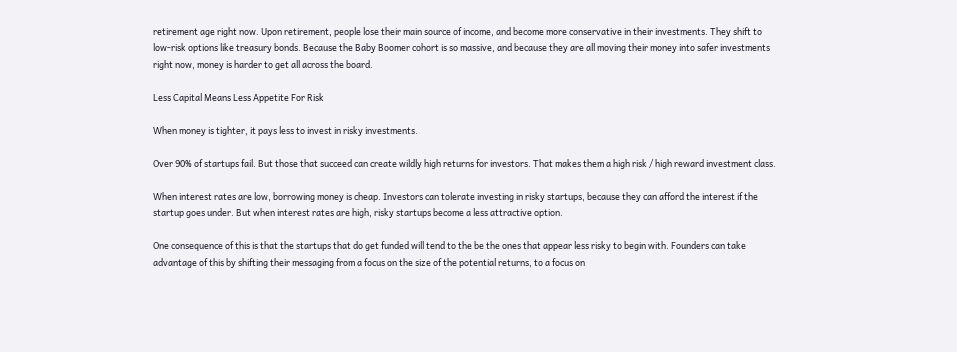retirement age right now. Upon retirement, people lose their main source of income, and become more conservative in their investments. They shift to low-risk options like treasury bonds. Because the Baby Boomer cohort is so massive, and because they are all moving their money into safer investments right now, money is harder to get all across the board.

Less Capital Means Less Appetite For Risk

When money is tighter, it pays less to invest in risky investments.

Over 90% of startups fail. But those that succeed can create wildly high returns for investors. That makes them a high risk / high reward investment class.

When interest rates are low, borrowing money is cheap. Investors can tolerate investing in risky startups, because they can afford the interest if the startup goes under. But when interest rates are high, risky startups become a less attractive option.

One consequence of this is that the startups that do get funded will tend to the be the ones that appear less risky to begin with. Founders can take advantage of this by shifting their messaging from a focus on the size of the potential returns, to a focus on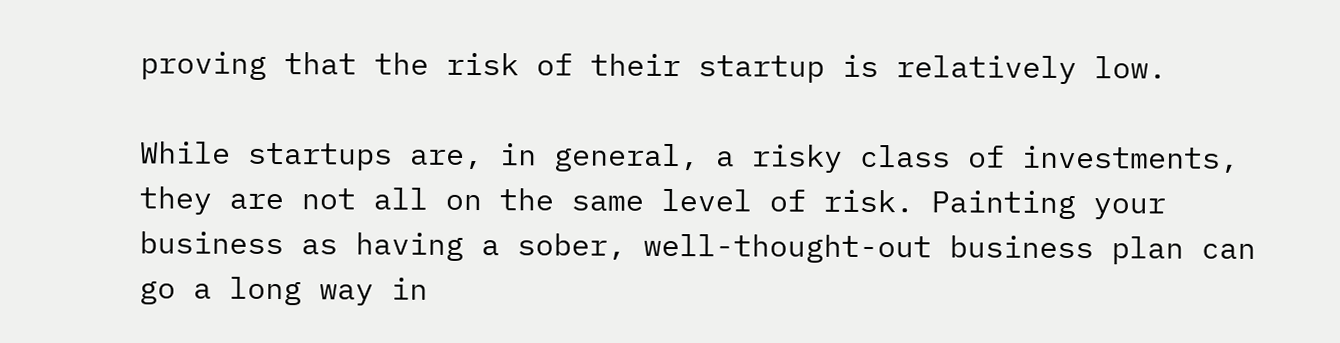proving that the risk of their startup is relatively low.

While startups are, in general, a risky class of investments, they are not all on the same level of risk. Painting your business as having a sober, well-thought-out business plan can go a long way in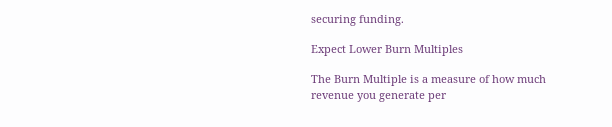securing funding.

Expect Lower Burn Multiples

The Burn Multiple is a measure of how much revenue you generate per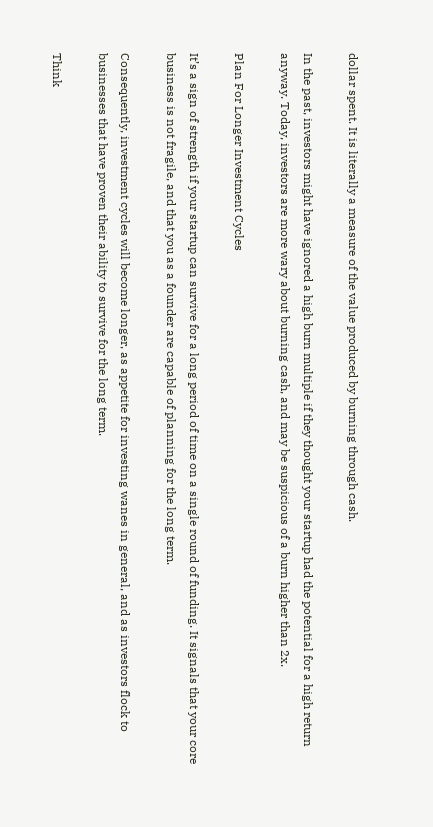dollar spent. It is literally a measure of the value produced by burning through cash.

In the past, investors might have ignored a high burn multiple if they thought your startup had the potential for a high return anyway. Today, investors are more wary about burning cash, and may be suspicious of a burn higher than 2x.

Plan For Longer Investment Cycles

It’s a sign of strength if your startup can survive for a long period of time on a single round of funding. It signals that your core business is not fragile, and that you as a founder are capable of planning for the long term.

Consequently, investment cycles will become longer, as appetite for investing wanes in general, and as investors flock to businesses that have proven their ability to survive for the long term.

Think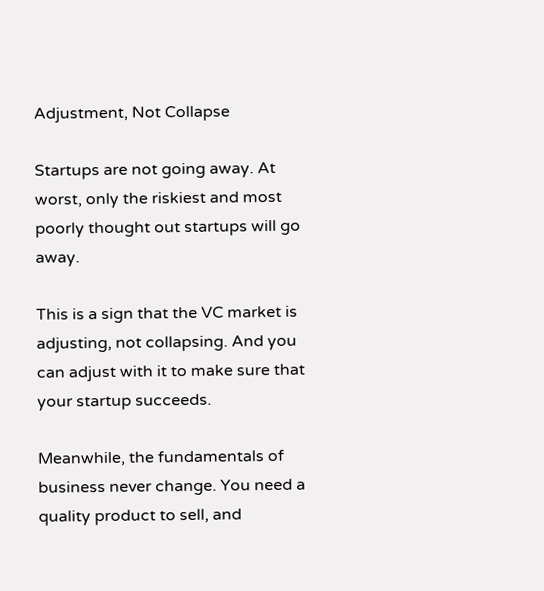Adjustment, Not Collapse

Startups are not going away. At worst, only the riskiest and most poorly thought out startups will go away.

This is a sign that the VC market is adjusting, not collapsing. And you can adjust with it to make sure that your startup succeeds.

Meanwhile, the fundamentals of business never change. You need a quality product to sell, and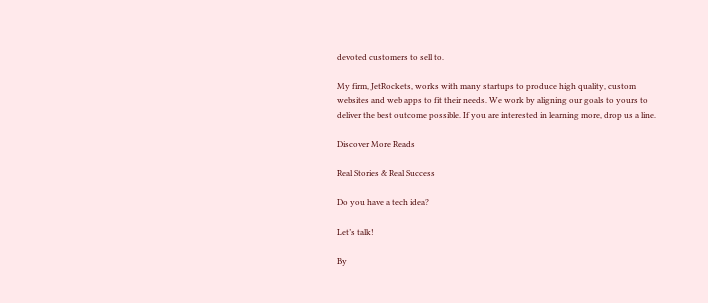devoted customers to sell to.

My firm, JetRockets, works with many startups to produce high quality, custom websites and web apps to fit their needs. We work by aligning our goals to yours to deliver the best outcome possible. If you are interested in learning more, drop us a line.

Discover More Reads

Real Stories & Real Success

Do you have a tech idea?

Let’s talk!

By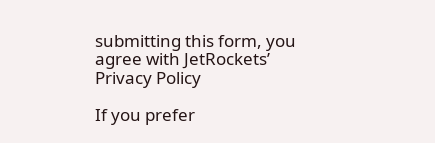submitting this form, you agree with JetRockets’ Privacy Policy

If you prefer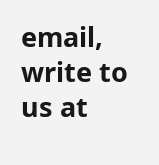email, write to us at